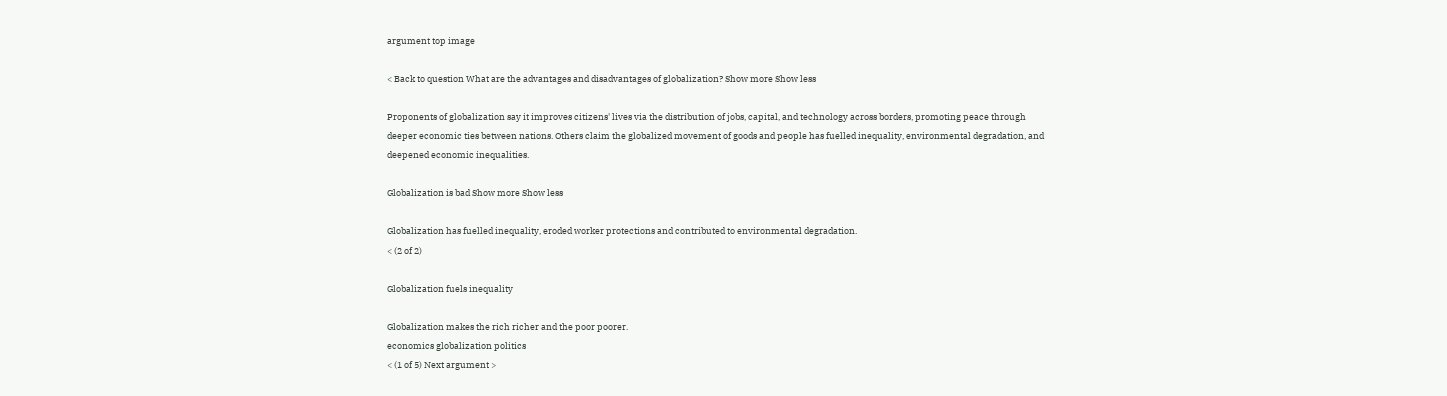argument top image

< Back to question What are the advantages and disadvantages of globalization? Show more Show less

Proponents of globalization say it improves citizens' lives via the distribution of jobs, capital, and technology across borders, promoting peace through deeper economic ties between nations. Others claim the globalized movement of goods and people has fuelled inequality, environmental degradation, and deepened economic inequalities.

Globalization is bad Show more Show less

Globalization has fuelled inequality, eroded worker protections and contributed to environmental degradation.
< (2 of 2)

Globalization fuels inequality

Globalization makes the rich richer and the poor poorer.
economics globalization politics
< (1 of 5) Next argument >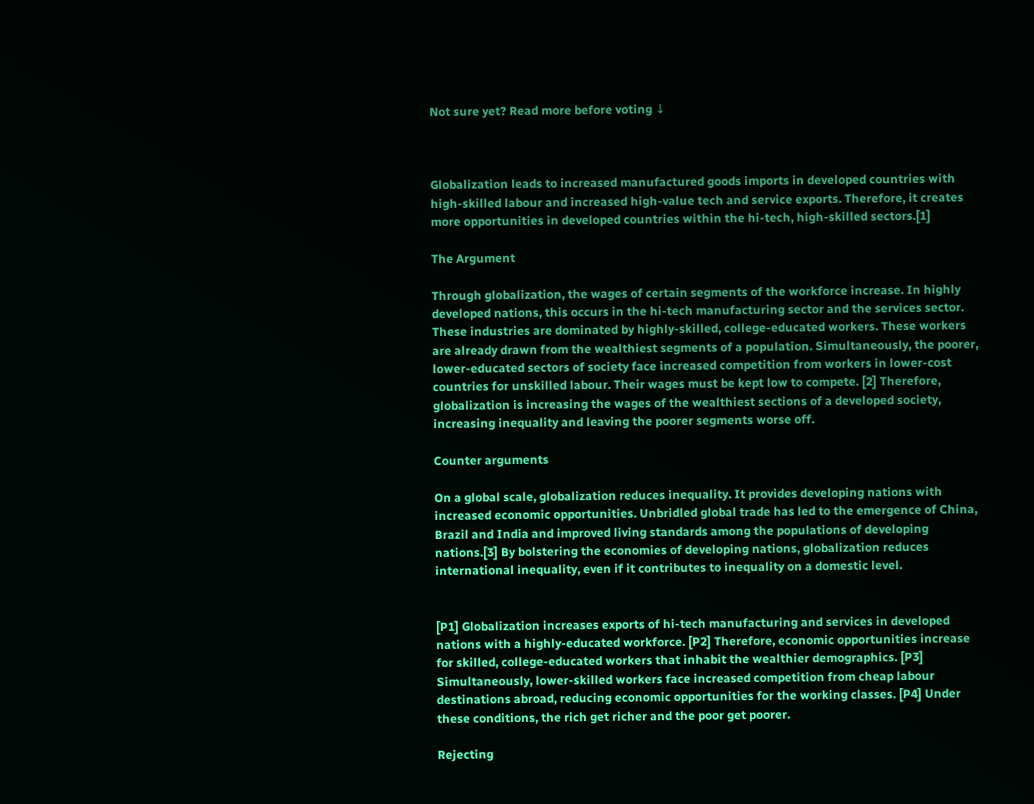Not sure yet? Read more before voting ↓



Globalization leads to increased manufactured goods imports in developed countries with high-skilled labour and increased high-value tech and service exports. Therefore, it creates more opportunities in developed countries within the hi-tech, high-skilled sectors.[1]

The Argument

Through globalization, the wages of certain segments of the workforce increase. In highly developed nations, this occurs in the hi-tech manufacturing sector and the services sector. These industries are dominated by highly-skilled, college-educated workers. These workers are already drawn from the wealthiest segments of a population. Simultaneously, the poorer, lower-educated sectors of society face increased competition from workers in lower-cost countries for unskilled labour. Their wages must be kept low to compete. [2] Therefore, globalization is increasing the wages of the wealthiest sections of a developed society, increasing inequality and leaving the poorer segments worse off.

Counter arguments

On a global scale, globalization reduces inequality. It provides developing nations with increased economic opportunities. Unbridled global trade has led to the emergence of China, Brazil and India and improved living standards among the populations of developing nations.[3] By bolstering the economies of developing nations, globalization reduces international inequality, even if it contributes to inequality on a domestic level.


[P1] Globalization increases exports of hi-tech manufacturing and services in developed nations with a highly-educated workforce. [P2] Therefore, economic opportunities increase for skilled, college-educated workers that inhabit the wealthier demographics. [P3] Simultaneously, lower-skilled workers face increased competition from cheap labour destinations abroad, reducing economic opportunities for the working classes. [P4] Under these conditions, the rich get richer and the poor get poorer.

Rejecting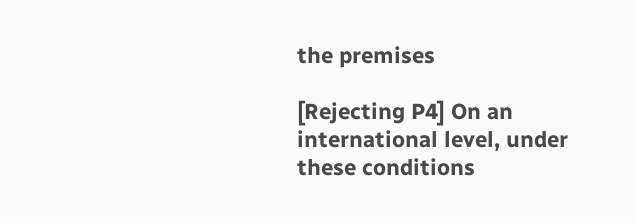the premises

[Rejecting P4] On an international level, under these conditions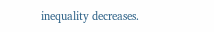inequality decreases.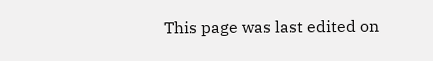This page was last edited on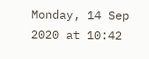Monday, 14 Sep 2020 at 10:42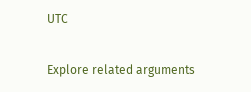UTC

Explore related arguments